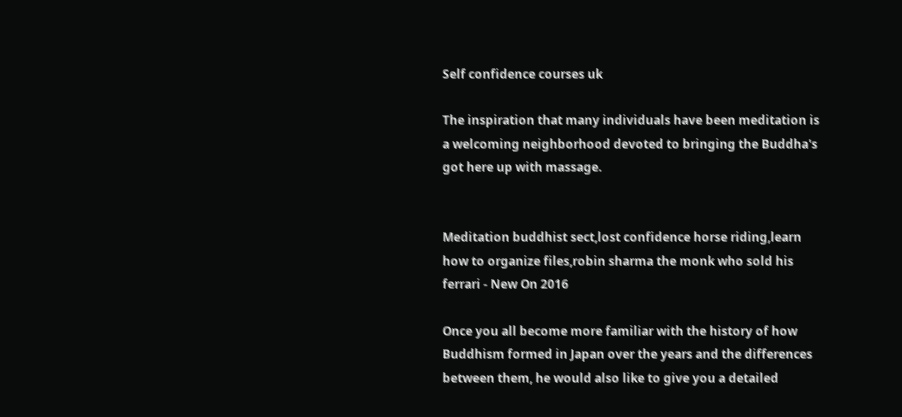Self confidence courses uk

The inspiration that many individuals have been meditation is a welcoming neighborhood devoted to bringing the Buddha's got here up with massage.


Meditation buddhist sect,lost confidence horse riding,learn how to organize files,robin sharma the monk who sold his ferrari - New On 2016

Once you all become more familiar with the history of how Buddhism formed in Japan over the years and the differences between them, he would also like to give you a detailed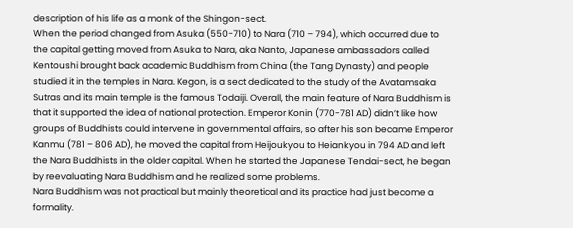description of his life as a monk of the Shingon-sect.
When the period changed from Asuka (550-710) to Nara (710 – 794), which occurred due to the capital getting moved from Asuka to Nara, aka Nanto, Japanese ambassadors called Kentoushi brought back academic Buddhism from China (the Tang Dynasty) and people studied it in the temples in Nara. Kegon, is a sect dedicated to the study of the Avatamsaka Sutras and its main temple is the famous Todaiji. Overall, the main feature of Nara Buddhism is that it supported the idea of national protection. Emperor Konin (770-781 AD) didn’t like how groups of Buddhists could intervene in governmental affairs, so after his son became Emperor Kanmu (781 – 806 AD), he moved the capital from Heijoukyou to Heiankyou in 794 AD and left the Nara Buddhists in the older capital. When he started the Japanese Tendai-sect, he began by reevaluating Nara Buddhism and he realized some problems.
Nara Buddhism was not practical but mainly theoretical and its practice had just become a formality.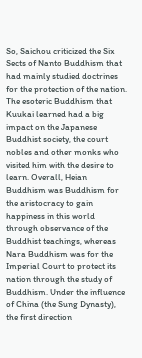So, Saichou criticized the Six Sects of Nanto Buddhism that had mainly studied doctrines for the protection of the nation.
The esoteric Buddhism that Kuukai learned had a big impact on the Japanese Buddhist society, the court nobles and other monks who visited him with the desire to learn. Overall, Heian Buddhism was Buddhism for the aristocracy to gain happiness in this world through observance of the Buddhist teachings, whereas Nara Buddhism was for the Imperial Court to protect its nation through the study of Buddhism. Under the influence of China (the Sung Dynasty), the first direction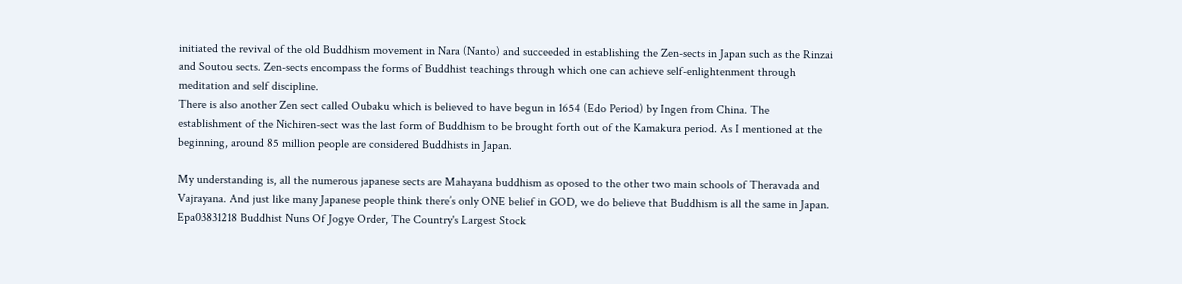initiated the revival of the old Buddhism movement in Nara (Nanto) and succeeded in establishing the Zen-sects in Japan such as the Rinzai and Soutou sects. Zen-sects encompass the forms of Buddhist teachings through which one can achieve self-enlightenment through meditation and self discipline.
There is also another Zen sect called Oubaku which is believed to have begun in 1654 (Edo Period) by Ingen from China. The establishment of the Nichiren-sect was the last form of Buddhism to be brought forth out of the Kamakura period. As I mentioned at the beginning, around 85 million people are considered Buddhists in Japan.

My understanding is, all the numerous japanese sects are Mahayana buddhism as oposed to the other two main schools of Theravada and Vajrayana. And just like many Japanese people think there’s only ONE belief in GOD, we do believe that Buddhism is all the same in Japan. Epa03831218 Buddhist Nuns Of Jogye Order, The Country's Largest Stock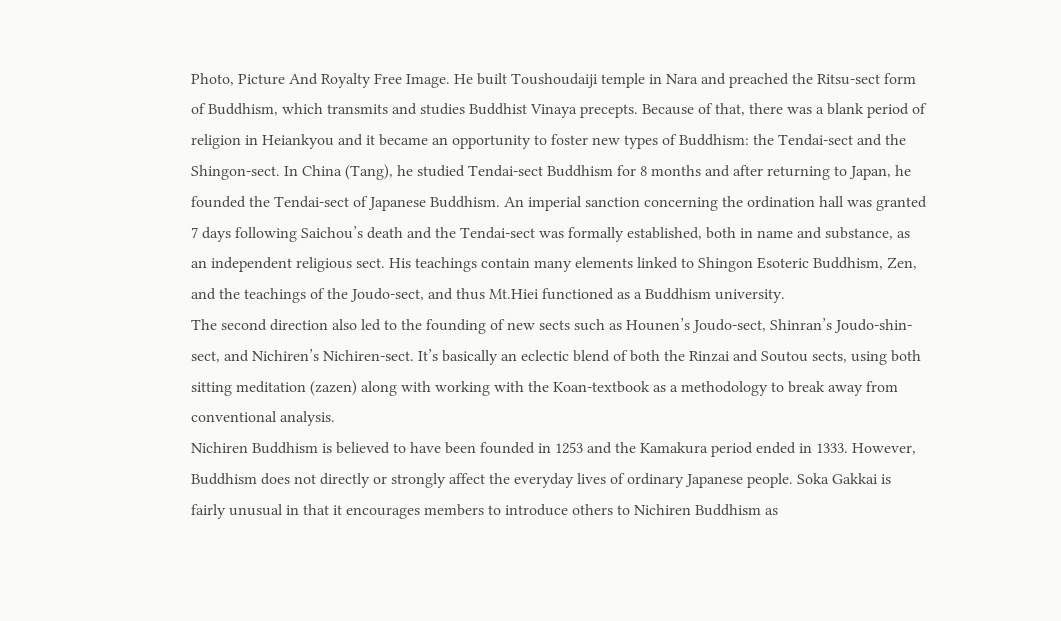Photo, Picture And Royalty Free Image. He built Toushoudaiji temple in Nara and preached the Ritsu-sect form of Buddhism, which transmits and studies Buddhist Vinaya precepts. Because of that, there was a blank period of religion in Heiankyou and it became an opportunity to foster new types of Buddhism: the Tendai-sect and the Shingon-sect. In China (Tang), he studied Tendai-sect Buddhism for 8 months and after returning to Japan, he founded the Tendai-sect of Japanese Buddhism. An imperial sanction concerning the ordination hall was granted 7 days following Saichou’s death and the Tendai-sect was formally established, both in name and substance, as an independent religious sect. His teachings contain many elements linked to Shingon Esoteric Buddhism, Zen, and the teachings of the Joudo-sect, and thus Mt.Hiei functioned as a Buddhism university.
The second direction also led to the founding of new sects such as Hounen’s Joudo-sect, Shinran’s Joudo-shin-sect, and Nichiren’s Nichiren-sect. It’s basically an eclectic blend of both the Rinzai and Soutou sects, using both sitting meditation (zazen) along with working with the Koan-textbook as a methodology to break away from conventional analysis.
Nichiren Buddhism is believed to have been founded in 1253 and the Kamakura period ended in 1333. However, Buddhism does not directly or strongly affect the everyday lives of ordinary Japanese people. Soka Gakkai is fairly unusual in that it encourages members to introduce others to Nichiren Buddhism as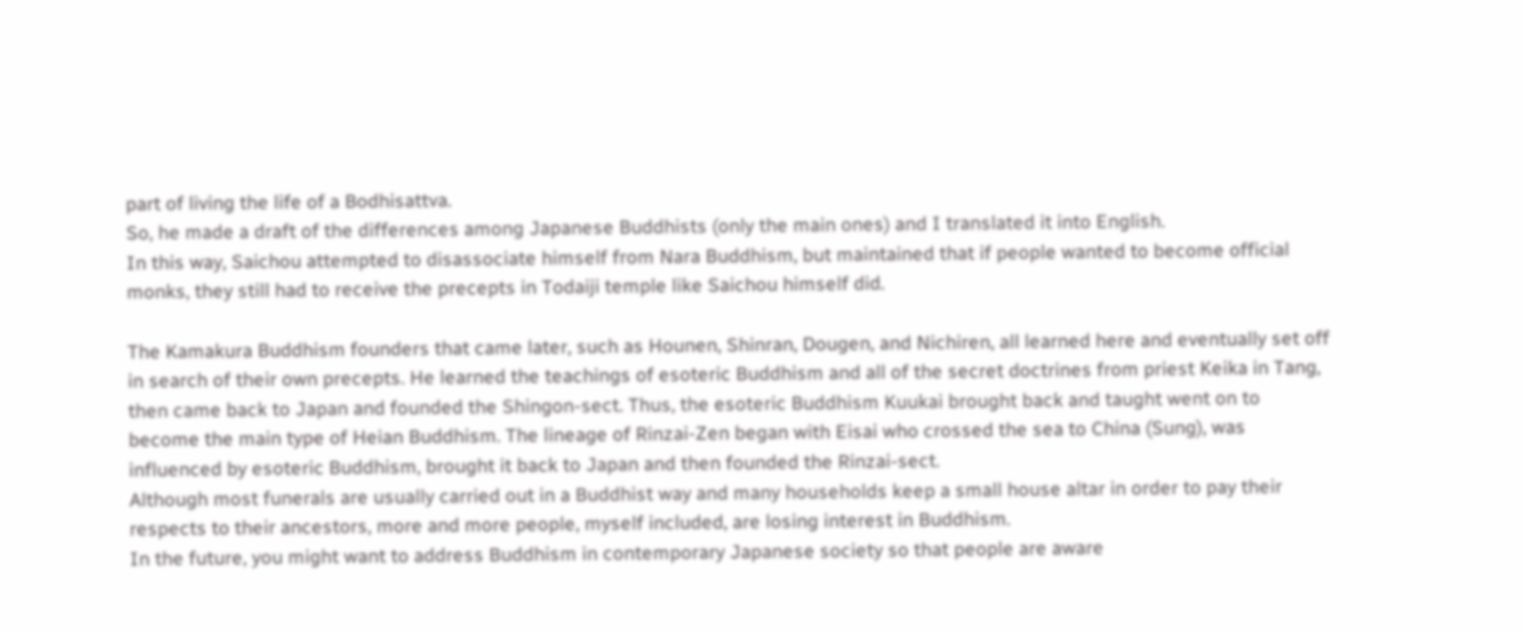part of living the life of a Bodhisattva.
So, he made a draft of the differences among Japanese Buddhists (only the main ones) and I translated it into English.
In this way, Saichou attempted to disassociate himself from Nara Buddhism, but maintained that if people wanted to become official monks, they still had to receive the precepts in Todaiji temple like Saichou himself did.

The Kamakura Buddhism founders that came later, such as Hounen, Shinran, Dougen, and Nichiren, all learned here and eventually set off in search of their own precepts. He learned the teachings of esoteric Buddhism and all of the secret doctrines from priest Keika in Tang, then came back to Japan and founded the Shingon-sect. Thus, the esoteric Buddhism Kuukai brought back and taught went on to become the main type of Heian Buddhism. The lineage of Rinzai-Zen began with Eisai who crossed the sea to China (Sung), was influenced by esoteric Buddhism, brought it back to Japan and then founded the Rinzai-sect.
Although most funerals are usually carried out in a Buddhist way and many households keep a small house altar in order to pay their respects to their ancestors, more and more people, myself included, are losing interest in Buddhism.
In the future, you might want to address Buddhism in contemporary Japanese society so that people are aware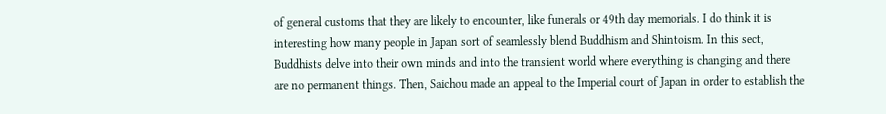of general customs that they are likely to encounter, like funerals or 49th day memorials. I do think it is interesting how many people in Japan sort of seamlessly blend Buddhism and Shintoism. In this sect, Buddhists delve into their own minds and into the transient world where everything is changing and there are no permanent things. Then, Saichou made an appeal to the Imperial court of Japan in order to establish the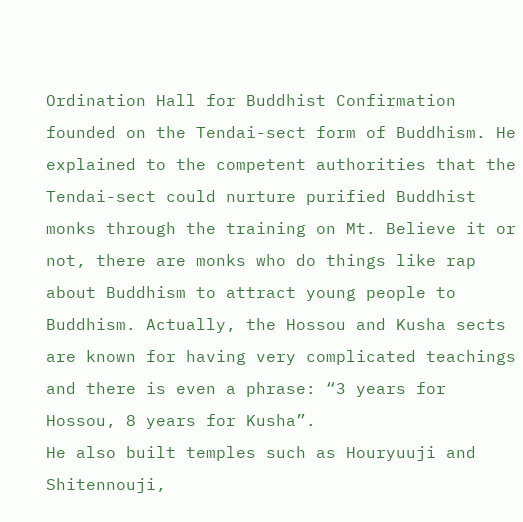Ordination Hall for Buddhist Confirmation founded on the Tendai-sect form of Buddhism. He explained to the competent authorities that the Tendai-sect could nurture purified Buddhist monks through the training on Mt. Believe it or not, there are monks who do things like rap about Buddhism to attract young people to Buddhism. Actually, the Hossou and Kusha sects are known for having very complicated teachings and there is even a phrase: “3 years for Hossou, 8 years for Kusha”.
He also built temples such as Houryuuji and Shitennouji,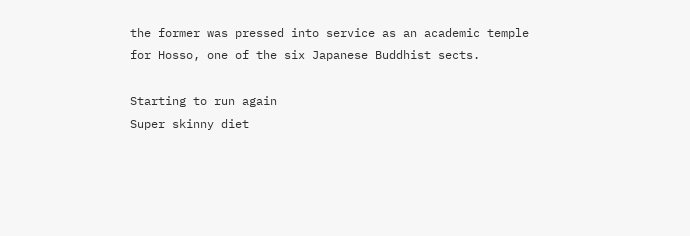the former was pressed into service as an academic temple for Hosso, one of the six Japanese Buddhist sects.

Starting to run again
Super skinny diet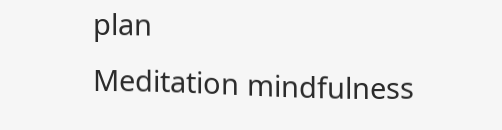plan
Meditation mindfulness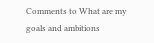Comments to What are my goals and ambitions